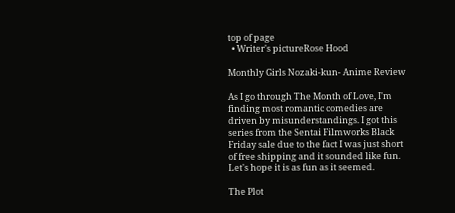top of page
  • Writer's pictureRose Hood

Monthly Girls Nozaki-kun- Anime Review

As I go through The Month of Love, I'm finding most romantic comedies are driven by misunderstandings. I got this series from the Sentai Filmworks Black Friday sale due to the fact I was just short of free shipping and it sounded like fun. Let's hope it is as fun as it seemed.

The Plot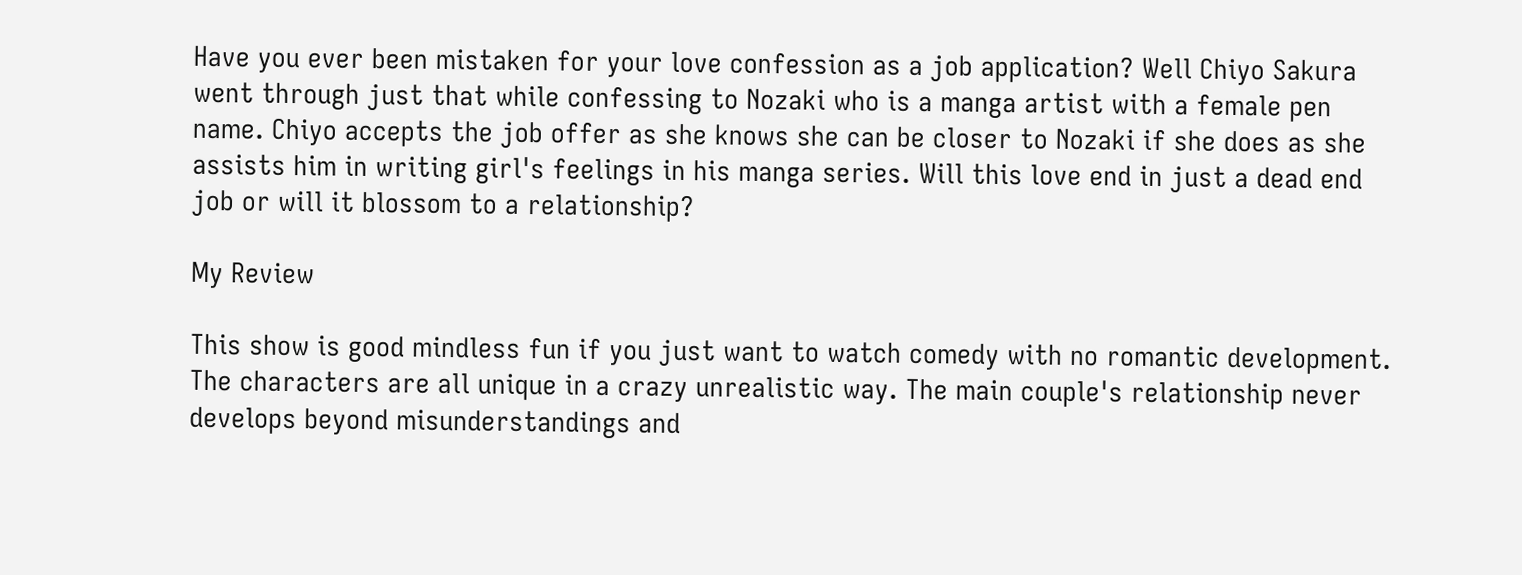Have you ever been mistaken for your love confession as a job application? Well Chiyo Sakura went through just that while confessing to Nozaki who is a manga artist with a female pen name. Chiyo accepts the job offer as she knows she can be closer to Nozaki if she does as she assists him in writing girl's feelings in his manga series. Will this love end in just a dead end job or will it blossom to a relationship?

My Review

This show is good mindless fun if you just want to watch comedy with no romantic development. The characters are all unique in a crazy unrealistic way. The main couple's relationship never develops beyond misunderstandings and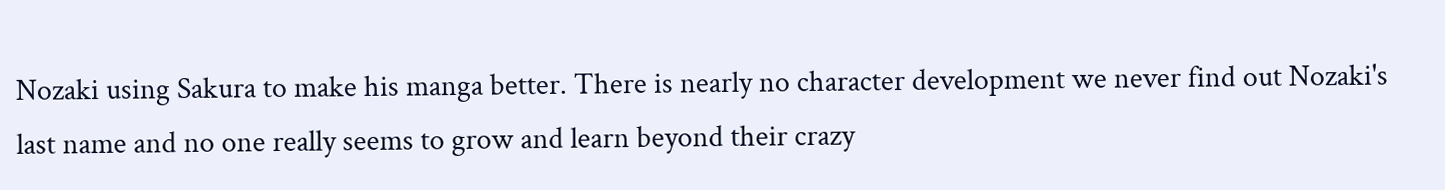Nozaki using Sakura to make his manga better. There is nearly no character development we never find out Nozaki's last name and no one really seems to grow and learn beyond their crazy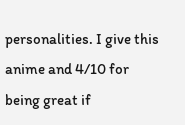personalities. I give this anime and 4/10 for being great if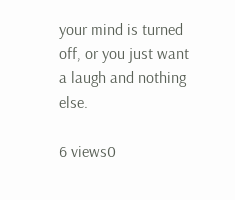your mind is turned off, or you just want a laugh and nothing else.

6 views0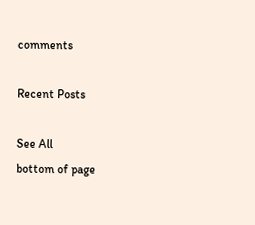comments

Recent Posts

See All
bottom of page